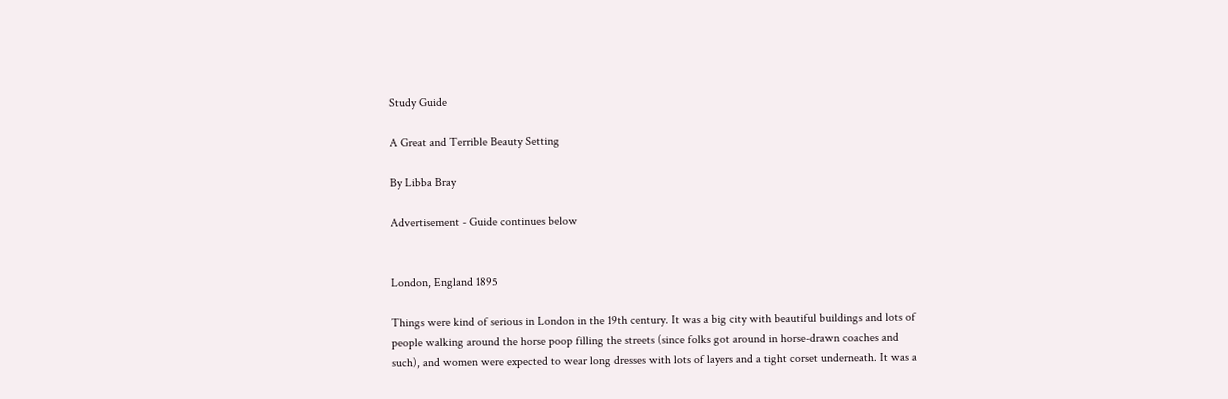Study Guide

A Great and Terrible Beauty Setting

By Libba Bray

Advertisement - Guide continues below


London, England 1895

Things were kind of serious in London in the 19th century. It was a big city with beautiful buildings and lots of people walking around the horse poop filling the streets (since folks got around in horse-drawn coaches and such), and women were expected to wear long dresses with lots of layers and a tight corset underneath. It was a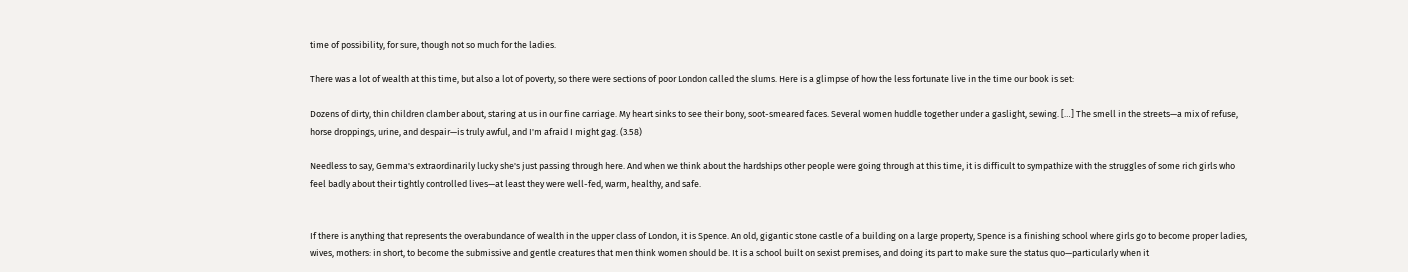time of possibility, for sure, though not so much for the ladies.

There was a lot of wealth at this time, but also a lot of poverty, so there were sections of poor London called the slums. Here is a glimpse of how the less fortunate live in the time our book is set:

Dozens of dirty, thin children clamber about, staring at us in our fine carriage. My heart sinks to see their bony, soot-smeared faces. Several women huddle together under a gaslight, sewing. […] The smell in the streets—a mix of refuse, horse droppings, urine, and despair—is truly awful, and I'm afraid I might gag. (3.58)

Needless to say, Gemma's extraordinarily lucky she's just passing through here. And when we think about the hardships other people were going through at this time, it is difficult to sympathize with the struggles of some rich girls who feel badly about their tightly controlled lives—at least they were well-fed, warm, healthy, and safe.


If there is anything that represents the overabundance of wealth in the upper class of London, it is Spence. An old, gigantic stone castle of a building on a large property, Spence is a finishing school where girls go to become proper ladies, wives, mothers: in short, to become the submissive and gentle creatures that men think women should be. It is a school built on sexist premises, and doing its part to make sure the status quo—particularly when it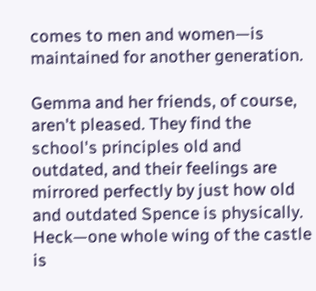comes to men and women—is maintained for another generation.

Gemma and her friends, of course, aren't pleased. They find the school's principles old and outdated, and their feelings are mirrored perfectly by just how old and outdated Spence is physically. Heck—one whole wing of the castle is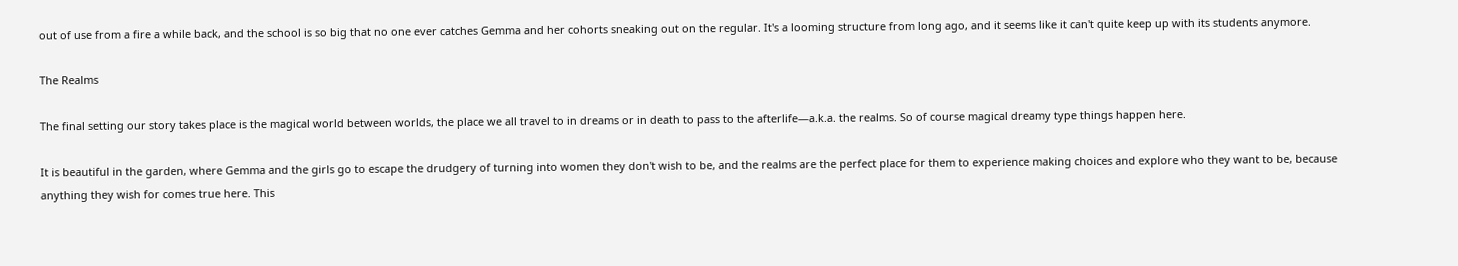out of use from a fire a while back, and the school is so big that no one ever catches Gemma and her cohorts sneaking out on the regular. It's a looming structure from long ago, and it seems like it can't quite keep up with its students anymore.

The Realms

The final setting our story takes place is the magical world between worlds, the place we all travel to in dreams or in death to pass to the afterlife—a.k.a. the realms. So of course magical dreamy type things happen here.

It is beautiful in the garden, where Gemma and the girls go to escape the drudgery of turning into women they don't wish to be, and the realms are the perfect place for them to experience making choices and explore who they want to be, because anything they wish for comes true here. This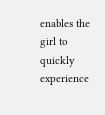enables the girl to quickly experience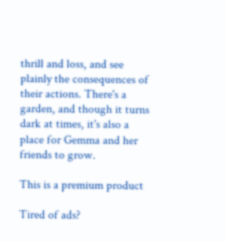thrill and loss, and see plainly the consequences of their actions. There's a garden, and though it turns dark at times, it's also a place for Gemma and her friends to grow.

This is a premium product

Tired of ads?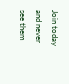Join today and never see them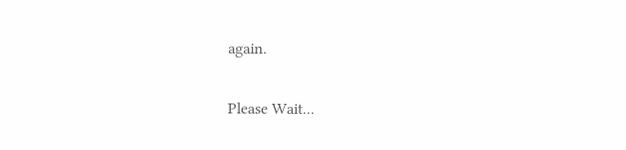again.

Please Wait...